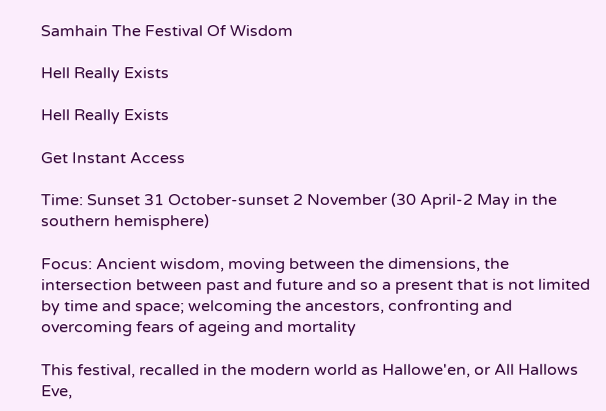Samhain The Festival Of Wisdom

Hell Really Exists

Hell Really Exists

Get Instant Access

Time: Sunset 31 October-sunset 2 November (30 April-2 May in the southern hemisphere)

Focus: Ancient wisdom, moving between the dimensions, the intersection between past and future and so a present that is not limited by time and space; welcoming the ancestors, confronting and overcoming fears of ageing and mortality

This festival, recalled in the modern world as Hallowe'en, or All Hallows Eve,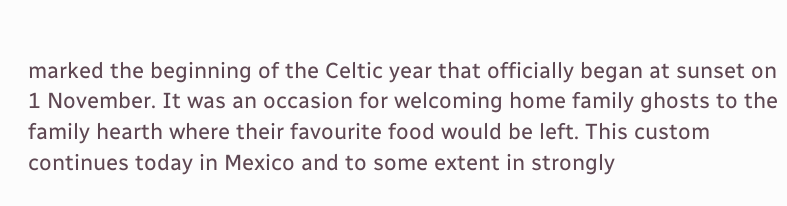marked the beginning of the Celtic year that officially began at sunset on 1 November. It was an occasion for welcoming home family ghosts to the family hearth where their favourite food would be left. This custom continues today in Mexico and to some extent in strongly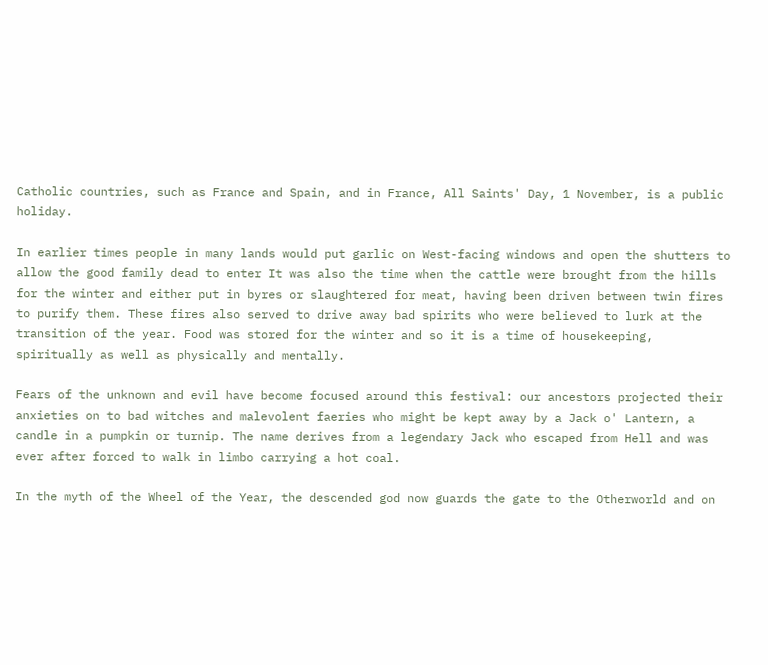Catholic countries, such as France and Spain, and in France, All Saints' Day, 1 November, is a public holiday.

In earlier times people in many lands would put garlic on West-facing windows and open the shutters to allow the good family dead to enter It was also the time when the cattle were brought from the hills for the winter and either put in byres or slaughtered for meat, having been driven between twin fires to purify them. These fires also served to drive away bad spirits who were believed to lurk at the transition of the year. Food was stored for the winter and so it is a time of housekeeping, spiritually as well as physically and mentally.

Fears of the unknown and evil have become focused around this festival: our ancestors projected their anxieties on to bad witches and malevolent faeries who might be kept away by a Jack o' Lantern, a candle in a pumpkin or turnip. The name derives from a legendary Jack who escaped from Hell and was ever after forced to walk in limbo carrying a hot coal.

In the myth of the Wheel of the Year, the descended god now guards the gate to the Otherworld and on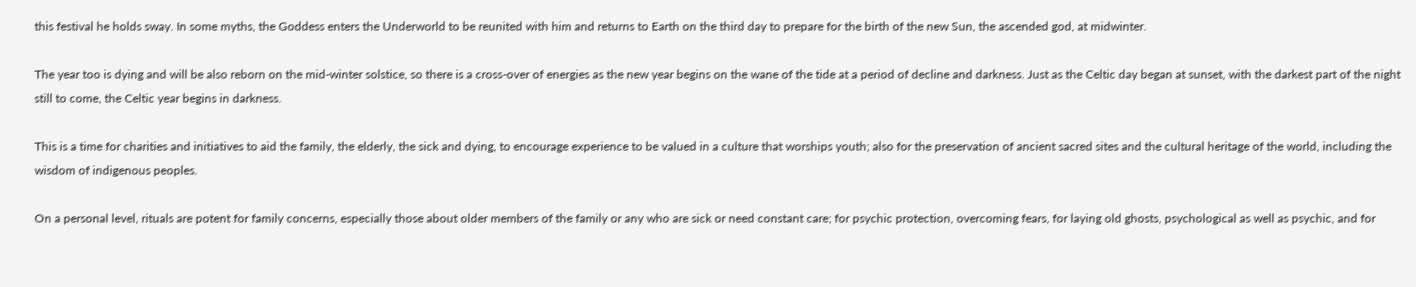this festival he holds sway. In some myths, the Goddess enters the Underworld to be reunited with him and returns to Earth on the third day to prepare for the birth of the new Sun, the ascended god, at midwinter.

The year too is dying and will be also reborn on the mid-winter solstice, so there is a cross-over of energies as the new year begins on the wane of the tide at a period of decline and darkness. Just as the Celtic day began at sunset, with the darkest part of the night still to come, the Celtic year begins in darkness.

This is a time for charities and initiatives to aid the family, the elderly, the sick and dying, to encourage experience to be valued in a culture that worships youth; also for the preservation of ancient sacred sites and the cultural heritage of the world, including the wisdom of indigenous peoples.

On a personal level, rituals are potent for family concerns, especially those about older members of the family or any who are sick or need constant care; for psychic protection, overcoming fears, for laying old ghosts, psychological as well as psychic, and for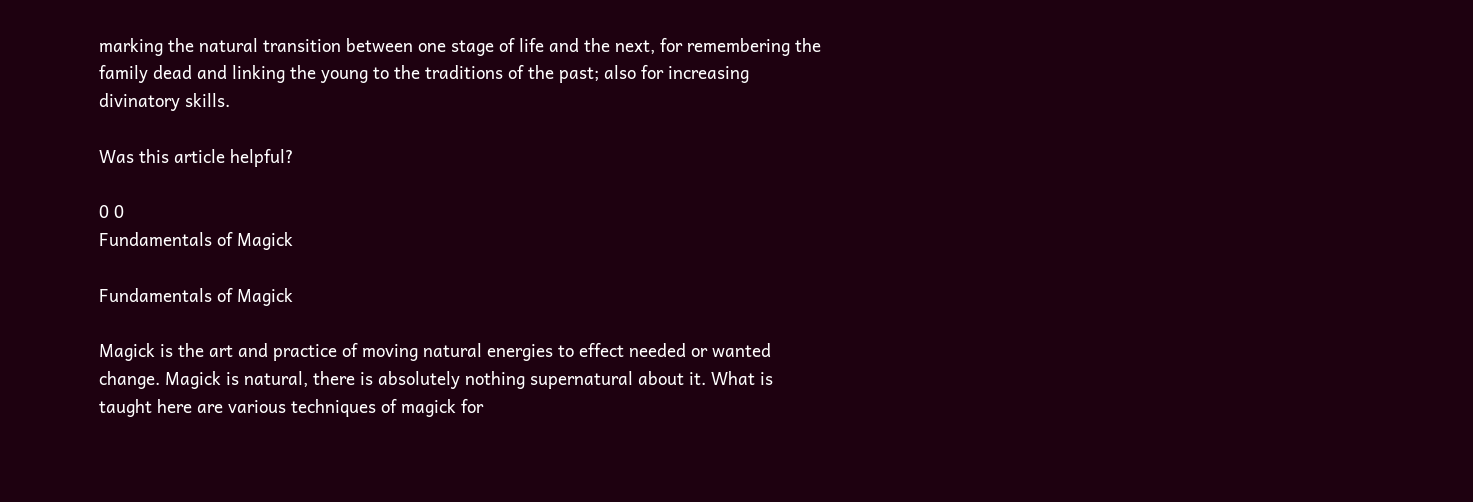marking the natural transition between one stage of life and the next, for remembering the family dead and linking the young to the traditions of the past; also for increasing divinatory skills.

Was this article helpful?

0 0
Fundamentals of Magick

Fundamentals of Magick

Magick is the art and practice of moving natural energies to effect needed or wanted change. Magick is natural, there is absolutely nothing supernatural about it. What is taught here are various techniques of magick for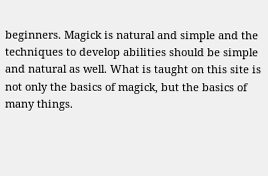beginners. Magick is natural and simple and the techniques to develop abilities should be simple and natural as well. What is taught on this site is not only the basics of magick, but the basics of many things.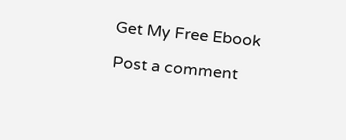Get My Free Ebook

Post a comment